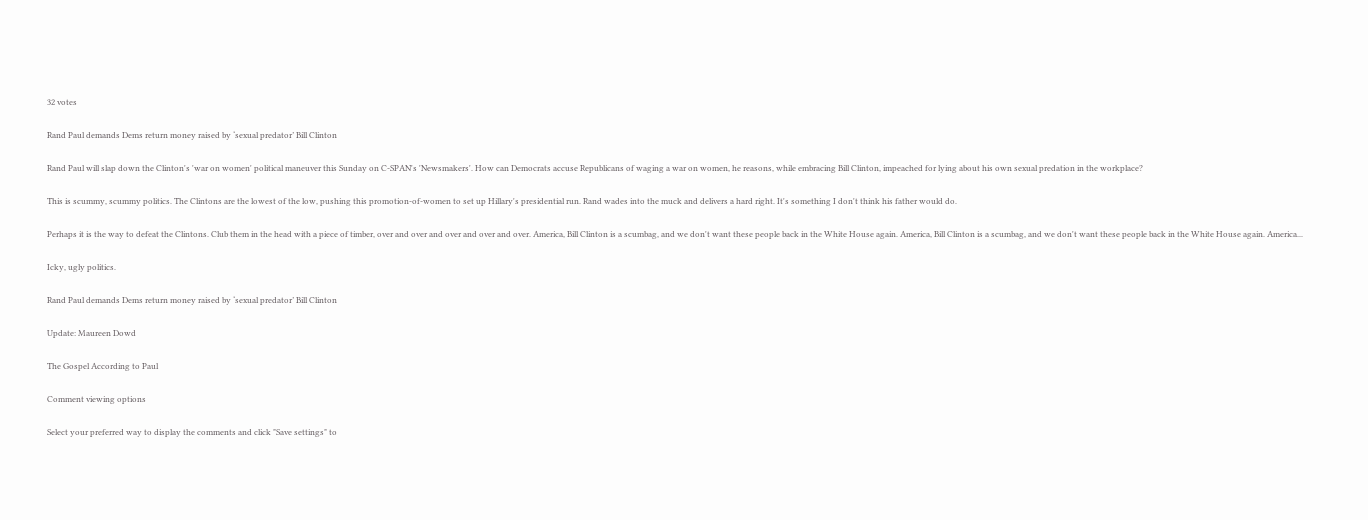32 votes

Rand Paul demands Dems return money raised by ‘sexual predator’ Bill Clinton

Rand Paul will slap down the Clinton's 'war on women' political maneuver this Sunday on C-SPAN's 'Newsmakers'. How can Democrats accuse Republicans of waging a war on women, he reasons, while embracing Bill Clinton, impeached for lying about his own sexual predation in the workplace?

This is scummy, scummy politics. The Clintons are the lowest of the low, pushing this promotion-of-women to set up Hillary's presidential run. Rand wades into the muck and delivers a hard right. It's something I don't think his father would do.

Perhaps it is the way to defeat the Clintons. Club them in the head with a piece of timber, over and over and over and over and over. America, Bill Clinton is a scumbag, and we don't want these people back in the White House again. America, Bill Clinton is a scumbag, and we don't want these people back in the White House again. America...

Icky, ugly politics.

Rand Paul demands Dems return money raised by ‘sexual predator’ Bill Clinton

Update: Maureen Dowd

The Gospel According to Paul

Comment viewing options

Select your preferred way to display the comments and click "Save settings" to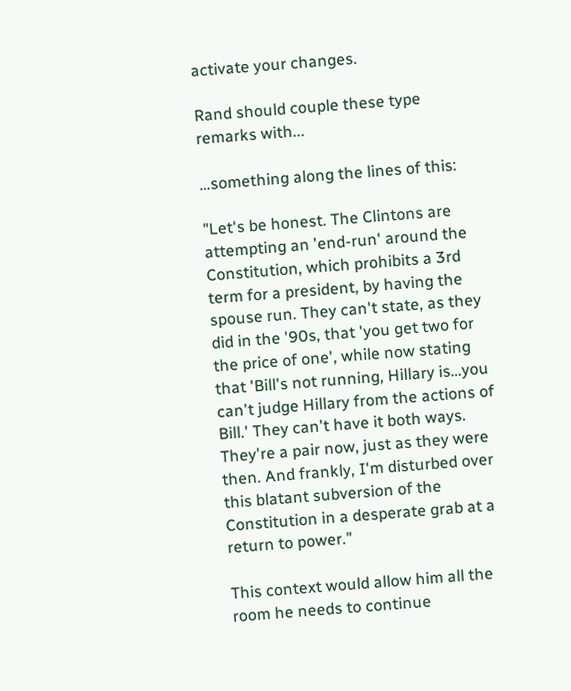activate your changes.

Rand should couple these type remarks with...

…something along the lines of this:

"Let's be honest. The Clintons are attempting an 'end-run' around the Constitution, which prohibits a 3rd term for a president, by having the spouse run. They can't state, as they did in the '90s, that 'you get two for the price of one', while now stating that 'Bill's not running, Hillary is…you can't judge Hillary from the actions of Bill.' They can't have it both ways. They're a pair now, just as they were then. And frankly, I'm disturbed over this blatant subversion of the Constitution in a desperate grab at a return to power."

This context would allow him all the room he needs to continue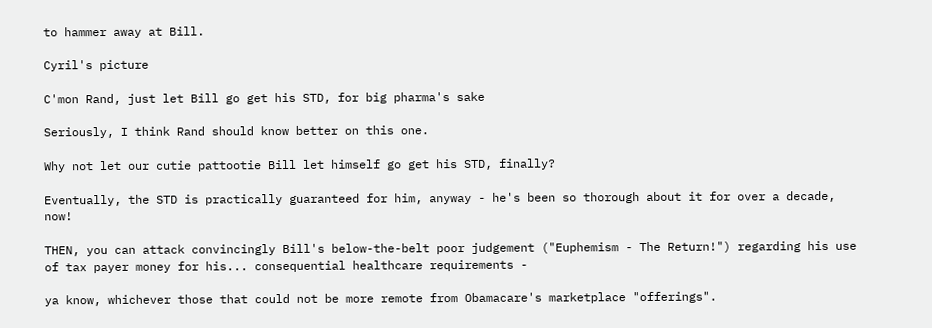to hammer away at Bill.

Cyril's picture

C'mon Rand, just let Bill go get his STD, for big pharma's sake

Seriously, I think Rand should know better on this one.

Why not let our cutie pattootie Bill let himself go get his STD, finally?

Eventually, the STD is practically guaranteed for him, anyway - he's been so thorough about it for over a decade, now!

THEN, you can attack convincingly Bill's below-the-belt poor judgement ("Euphemism - The Return!") regarding his use of tax payer money for his... consequential healthcare requirements -

ya know, whichever those that could not be more remote from Obamacare's marketplace "offerings".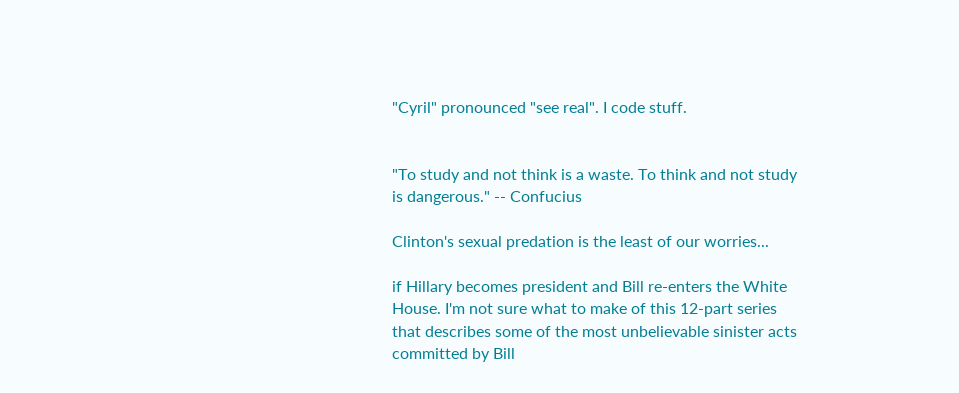"Cyril" pronounced "see real". I code stuff.


"To study and not think is a waste. To think and not study is dangerous." -- Confucius

Clinton's sexual predation is the least of our worries...

if Hillary becomes president and Bill re-enters the White House. I'm not sure what to make of this 12-part series that describes some of the most unbelievable sinister acts committed by Bill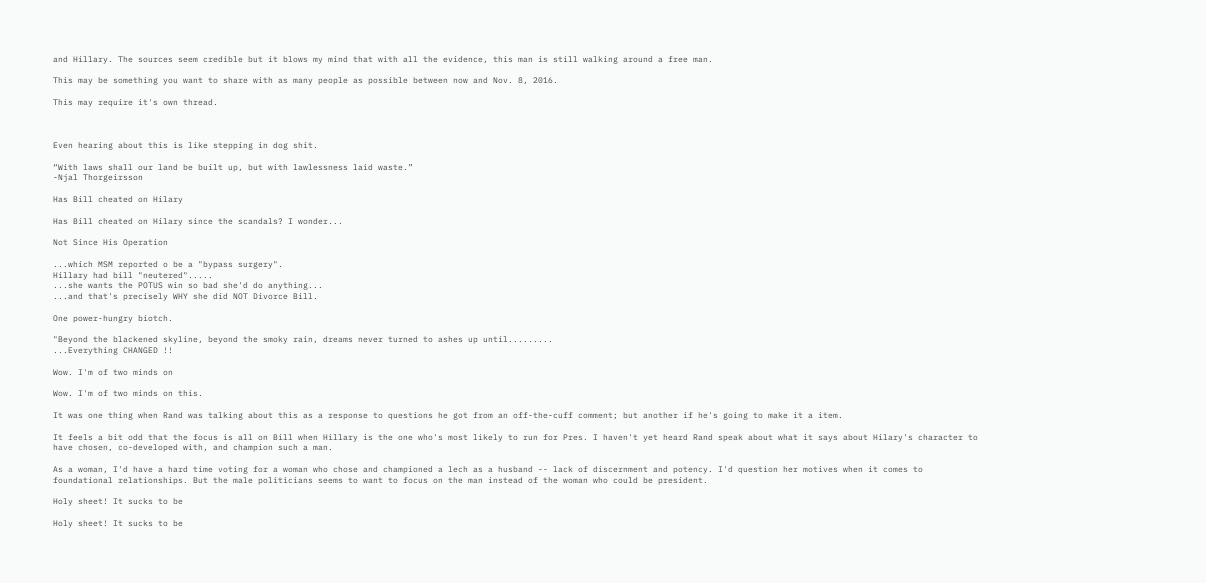and Hillary. The sources seem credible but it blows my mind that with all the evidence, this man is still walking around a free man.

This may be something you want to share with as many people as possible between now and Nov. 8, 2016.

This may require it's own thread.



Even hearing about this is like stepping in dog shit.

“With laws shall our land be built up, but with lawlessness laid waste.”
-Njal Thorgeirsson

Has Bill cheated on Hilary

Has Bill cheated on Hilary since the scandals? I wonder...

Not Since His Operation

...which MSM reported o be a "bypass surgery".
Hillary had bill "neutered".....
...she wants the POTUS win so bad she'd do anything...
...and that's precisely WHY she did NOT Divorce Bill.

One power-hungry biotch.

"Beyond the blackened skyline, beyond the smoky rain, dreams never turned to ashes up until.........
...Everything CHANGED !!

Wow. I'm of two minds on

Wow. I'm of two minds on this.

It was one thing when Rand was talking about this as a response to questions he got from an off-the-cuff comment; but another if he's going to make it a item.

It feels a bit odd that the focus is all on Bill when Hillary is the one who's most likely to run for Pres. I haven't yet heard Rand speak about what it says about Hilary's character to have chosen, co-developed with, and champion such a man.

As a woman, I'd have a hard time voting for a woman who chose and championed a lech as a husband -- lack of discernment and potency. I'd question her motives when it comes to foundational relationships. But the male politicians seems to want to focus on the man instead of the woman who could be president.

Holy sheet! It sucks to be

Holy sheet! It sucks to be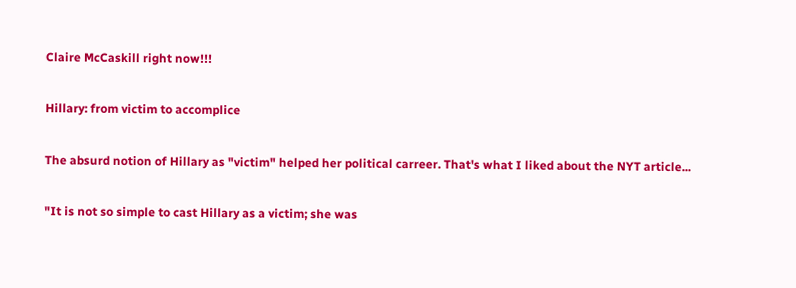Claire McCaskill right now!!!

Hillary: from victim to accomplice

The absurd notion of Hillary as "victim" helped her political carreer. That's what I liked about the NYT article...

"It is not so simple to cast Hillary as a victim; she was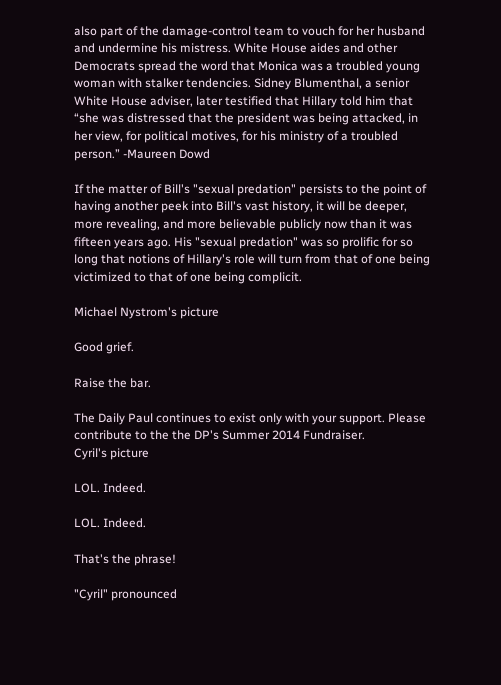also part of the damage-control team to vouch for her husband and undermine his mistress. White House aides and other Democrats spread the word that Monica was a troubled young woman with stalker tendencies. Sidney Blumenthal, a senior White House adviser, later testified that Hillary told him that “she was distressed that the president was being attacked, in her view, for political motives, for his ministry of a troubled person.” -Maureen Dowd

If the matter of Bill's "sexual predation" persists to the point of having another peek into Bill's vast history, it will be deeper, more revealing, and more believable publicly now than it was fifteen years ago. His "sexual predation" was so prolific for so long that notions of Hillary's role will turn from that of one being victimized to that of one being complicit.

Michael Nystrom's picture

Good grief.

Raise the bar.

The Daily Paul continues to exist only with your support. Please contribute to the the DP's Summer 2014 Fundraiser.
Cyril's picture

LOL. Indeed.

LOL. Indeed.

That's the phrase!

"Cyril" pronounced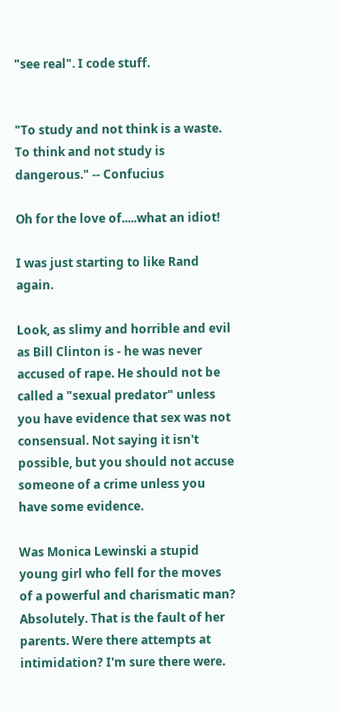"see real". I code stuff.


"To study and not think is a waste. To think and not study is dangerous." -- Confucius

Oh for the love of.....what an idiot!

I was just starting to like Rand again.

Look, as slimy and horrible and evil as Bill Clinton is - he was never accused of rape. He should not be called a "sexual predator" unless you have evidence that sex was not consensual. Not saying it isn't possible, but you should not accuse someone of a crime unless you have some evidence.

Was Monica Lewinski a stupid young girl who fell for the moves of a powerful and charismatic man? Absolutely. That is the fault of her parents. Were there attempts at intimidation? I'm sure there were.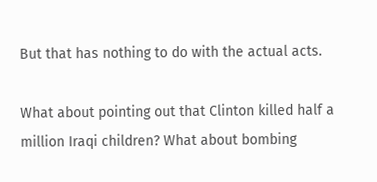But that has nothing to do with the actual acts.

What about pointing out that Clinton killed half a million Iraqi children? What about bombing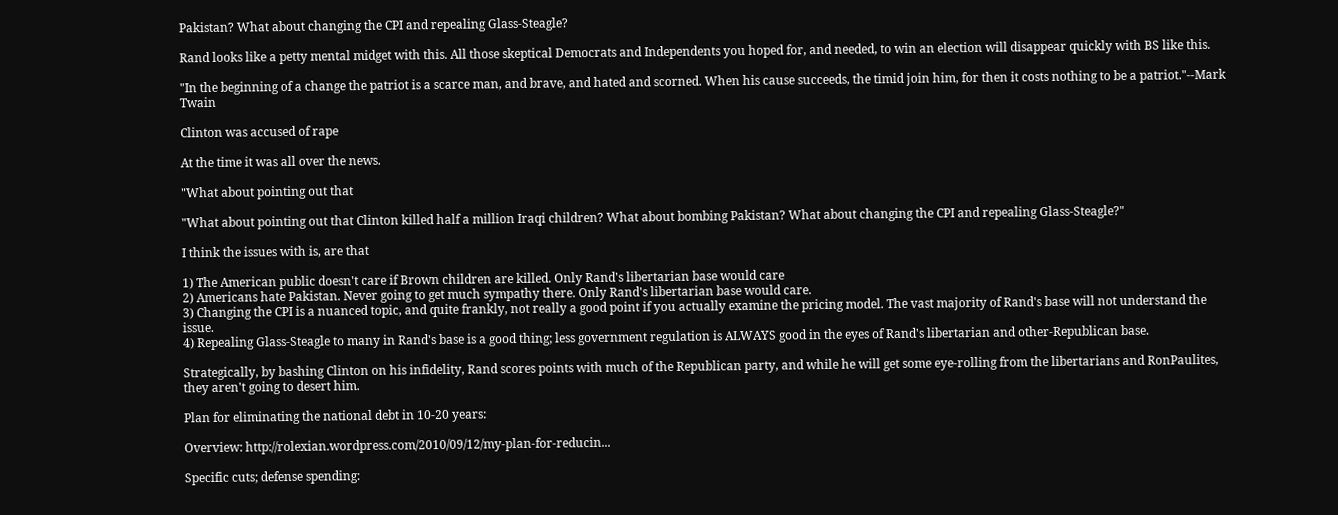Pakistan? What about changing the CPI and repealing Glass-Steagle?

Rand looks like a petty mental midget with this. All those skeptical Democrats and Independents you hoped for, and needed, to win an election will disappear quickly with BS like this.

"In the beginning of a change the patriot is a scarce man, and brave, and hated and scorned. When his cause succeeds, the timid join him, for then it costs nothing to be a patriot."--Mark Twain

Clinton was accused of rape

At the time it was all over the news.

"What about pointing out that

"What about pointing out that Clinton killed half a million Iraqi children? What about bombing Pakistan? What about changing the CPI and repealing Glass-Steagle?"

I think the issues with is, are that

1) The American public doesn't care if Brown children are killed. Only Rand's libertarian base would care
2) Americans hate Pakistan. Never going to get much sympathy there. Only Rand's libertarian base would care.
3) Changing the CPI is a nuanced topic, and quite frankly, not really a good point if you actually examine the pricing model. The vast majority of Rand's base will not understand the issue.
4) Repealing Glass-Steagle to many in Rand's base is a good thing; less government regulation is ALWAYS good in the eyes of Rand's libertarian and other-Republican base.

Strategically, by bashing Clinton on his infidelity, Rand scores points with much of the Republican party, and while he will get some eye-rolling from the libertarians and RonPaulites, they aren't going to desert him.

Plan for eliminating the national debt in 10-20 years:

Overview: http://rolexian.wordpress.com/2010/09/12/my-plan-for-reducin...

Specific cuts; defense spending: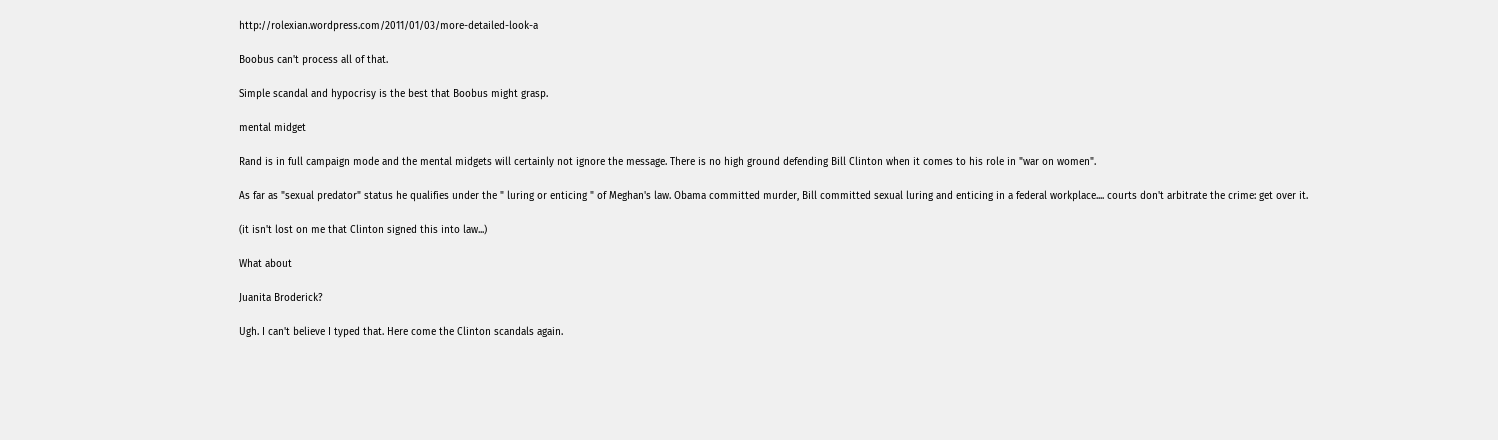http://rolexian.wordpress.com/2011/01/03/more-detailed-look-a

Boobus can't process all of that.

Simple scandal and hypocrisy is the best that Boobus might grasp.

mental midget

Rand is in full campaign mode and the mental midgets will certainly not ignore the message. There is no high ground defending Bill Clinton when it comes to his role in "war on women".

As far as "sexual predator" status he qualifies under the " luring or enticing " of Meghan's law. Obama committed murder, Bill committed sexual luring and enticing in a federal workplace.... courts don't arbitrate the crime: get over it.

(it isn't lost on me that Clinton signed this into law...)

What about

Juanita Broderick?

Ugh. I can't believe I typed that. Here come the Clinton scandals again.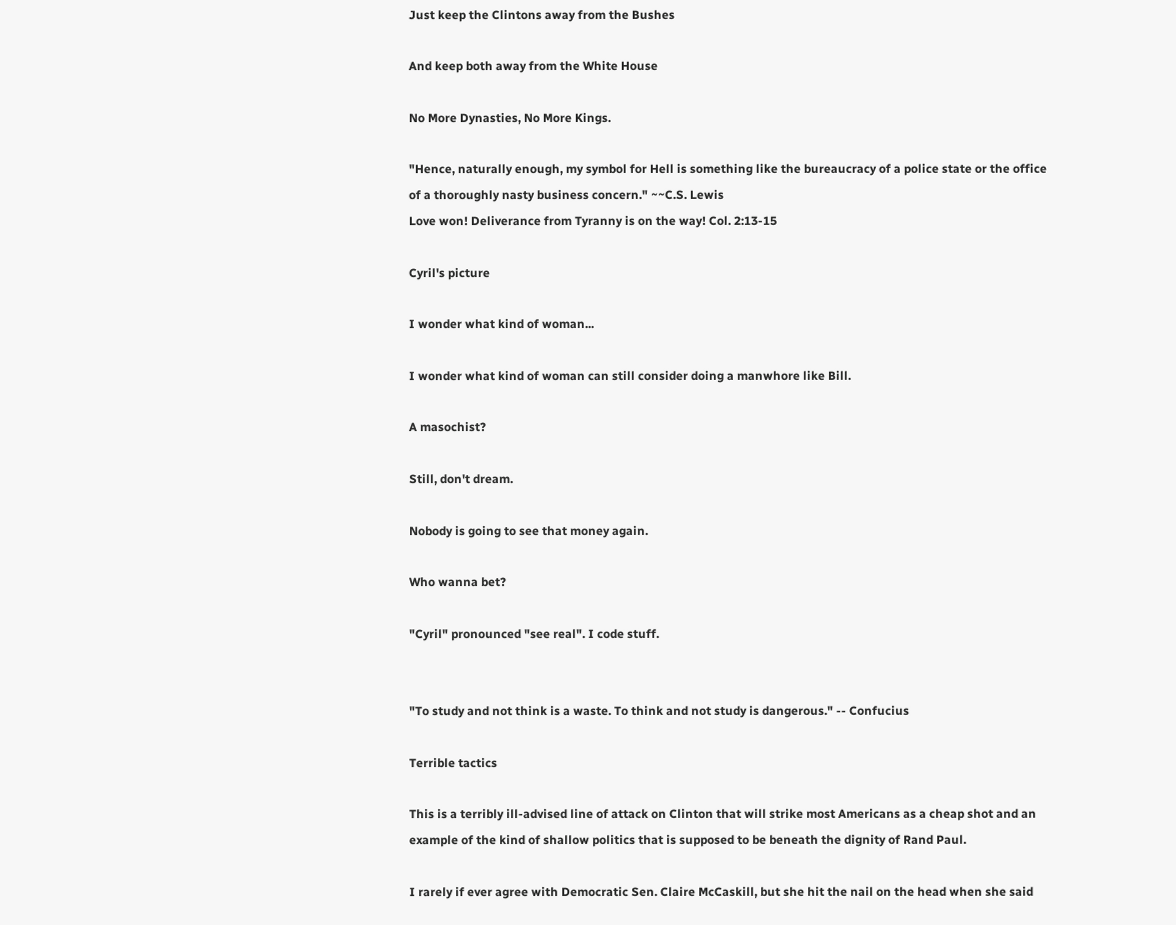Just keep the Clintons away from the Bushes

And keep both away from the White House

No More Dynasties, No More Kings.

"Hence, naturally enough, my symbol for Hell is something like the bureaucracy of a police state or the office of a thoroughly nasty business concern." ~~C.S. Lewis
Love won! Deliverance from Tyranny is on the way! Col. 2:13-15

Cyril's picture

I wonder what kind of woman...

I wonder what kind of woman can still consider doing a manwhore like Bill.

A masochist?

Still, don't dream.

Nobody is going to see that money again.

Who wanna bet?

"Cyril" pronounced "see real". I code stuff.


"To study and not think is a waste. To think and not study is dangerous." -- Confucius

Terrible tactics

This is a terribly ill-advised line of attack on Clinton that will strike most Americans as a cheap shot and an example of the kind of shallow politics that is supposed to be beneath the dignity of Rand Paul.

I rarely if ever agree with Democratic Sen. Claire McCaskill, but she hit the nail on the head when she said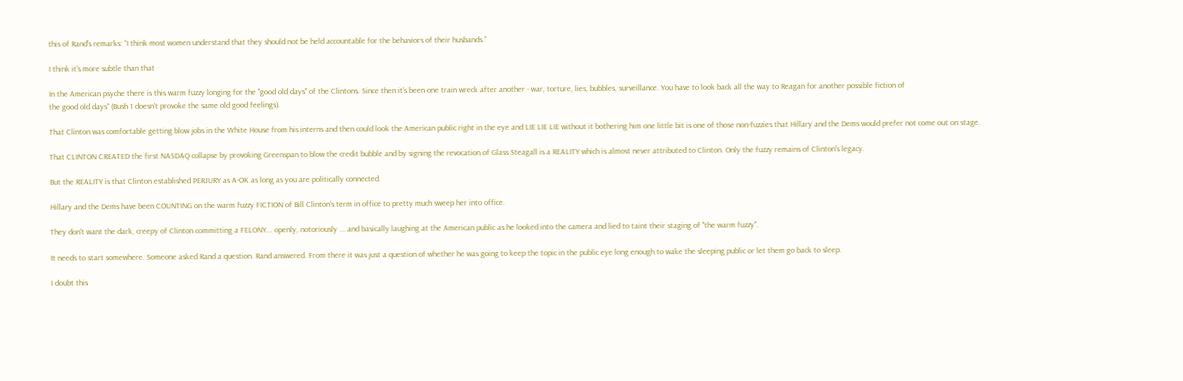this of Rand's remarks: “I think most women understand that they should not be held accountable for the behaviors of their husbands.”

I think it's more subtle than that

In the American psyche there is this warm fuzzy longing for the "good old days" of the Clintons. Since then it's been one train wreck after another - war, torture, lies, bubbles, surveillance. You have to look back all the way to Reagan for another possible fiction of
the good old days" (Bush 1 doesn't provoke the same old good feelings).

That Clinton was comfortable getting blow jobs in the White House from his interns and then could look the American public right in the eye and LIE LIE LIE without it bothering him one little bit is one of those non-fuzzies that Hillary and the Dems would prefer not come out on stage.

That CLINTON CREATED the first NASDAQ collapse by provoking Greenspan to blow the credit bubble and by signing the revocation of Glass Steagall is a REALITY which is almost never attributed to Clinton. Only the fuzzy remains of Clinton's legacy.

But the REALITY is that Clinton established PERJURY as A-OK as long as you are politically connected.

Hillary and the Dems have been COUNTING on the warm fuzzy FICTION of Bill Clinton's term in office to pretty much sweep her into office.

They don't want the dark, creepy of Clinton committing a FELONY... openly, notoriously ... and basically laughing at the American public as he looked into the camera and lied to taint their staging of "the warm fuzzy".

It needs to start somewhere. Someone asked Rand a question. Rand answered. From there it was just a question of whether he was going to keep the topic in the public eye long enough to wake the sleeping public or let them go back to sleep.

I doubt this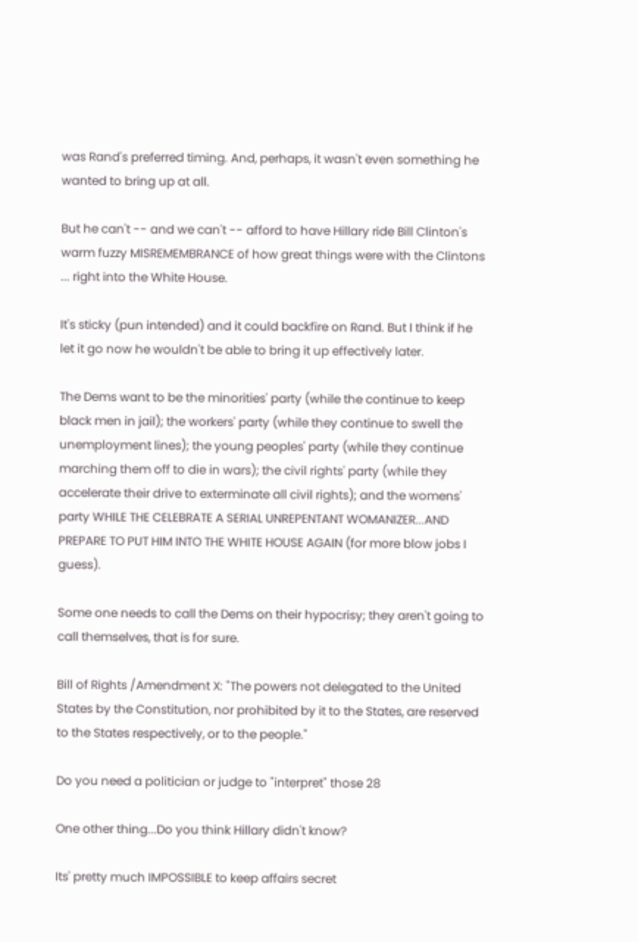was Rand's preferred timing. And, perhaps, it wasn't even something he wanted to bring up at all.

But he can't -- and we can't -- afford to have Hillary ride Bill Clinton's warm fuzzy MISREMEMBRANCE of how great things were with the Clintons ... right into the White House.

It's sticky (pun intended) and it could backfire on Rand. But I think if he let it go now he wouldn't be able to bring it up effectively later.

The Dems want to be the minorities' party (while the continue to keep black men in jail); the workers' party (while they continue to swell the unemployment lines); the young peoples' party (while they continue marching them off to die in wars); the civil rights' party (while they accelerate their drive to exterminate all civil rights); and the womens' party WHILE THE CELEBRATE A SERIAL UNREPENTANT WOMANIZER...AND PREPARE TO PUT HIM INTO THE WHITE HOUSE AGAIN (for more blow jobs I guess).

Some one needs to call the Dems on their hypocrisy; they aren't going to call themselves, that is for sure.

Bill of Rights /Amendment X: "The powers not delegated to the United States by the Constitution, nor prohibited by it to the States, are reserved to the States respectively, or to the people."

Do you need a politician or judge to "interpret" those 28

One other thing...Do you think Hillary didn't know?

Its' pretty much IMPOSSIBLE to keep affairs secret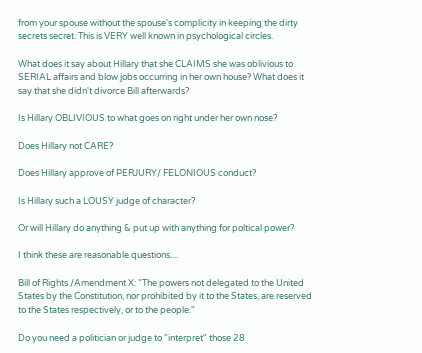from your spouse without the spouse's complicity in keeping the dirty secrets secret. This is VERY well known in psychological circles.

What does it say about Hillary that she CLAIMS she was oblivious to SERIAL affairs and blow jobs occurring in her own house? What does it say that she didn't divorce Bill afterwards?

Is Hillary OBLIVIOUS to what goes on right under her own nose?

Does Hillary not CARE?

Does Hillary approve of PERJURY/ FELONIOUS conduct?

Is Hillary such a LOUSY judge of character?

Or will Hillary do anything & put up with anything for poltical power?

I think these are reasonable questions....

Bill of Rights /Amendment X: "The powers not delegated to the United States by the Constitution, nor prohibited by it to the States, are reserved to the States respectively, or to the people."

Do you need a politician or judge to "interpret" those 28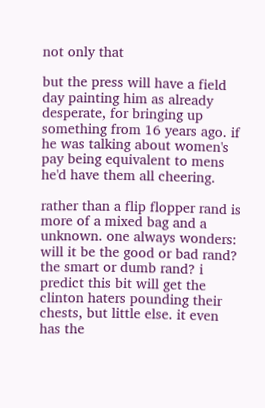not only that

but the press will have a field day painting him as already desperate, for bringing up something from 16 years ago. if he was talking about women's pay being equivalent to mens he'd have them all cheering.

rather than a flip flopper rand is more of a mixed bag and a unknown. one always wonders: will it be the good or bad rand? the smart or dumb rand? i predict this bit will get the clinton haters pounding their chests, but little else. it even has the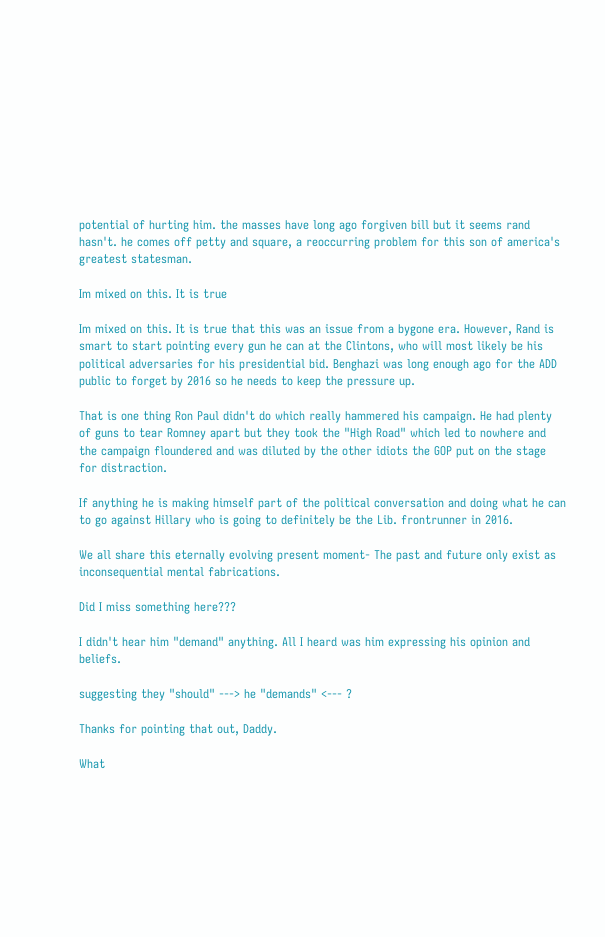potential of hurting him. the masses have long ago forgiven bill but it seems rand hasn't. he comes off petty and square, a reoccurring problem for this son of america's greatest statesman.

Im mixed on this. It is true

Im mixed on this. It is true that this was an issue from a bygone era. However, Rand is smart to start pointing every gun he can at the Clintons, who will most likely be his political adversaries for his presidential bid. Benghazi was long enough ago for the ADD public to forget by 2016 so he needs to keep the pressure up.

That is one thing Ron Paul didn't do which really hammered his campaign. He had plenty of guns to tear Romney apart but they took the "High Road" which led to nowhere and the campaign floundered and was diluted by the other idiots the GOP put on the stage for distraction.

If anything he is making himself part of the political conversation and doing what he can to go against Hillary who is going to definitely be the Lib. frontrunner in 2016.

We all share this eternally evolving present moment- The past and future only exist as inconsequential mental fabrications.

Did I miss something here???

I didn't hear him "demand" anything. All I heard was him expressing his opinion and beliefs.

suggesting they "should" ---> he "demands" <--- ?

Thanks for pointing that out, Daddy.

What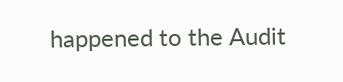happened to the Audit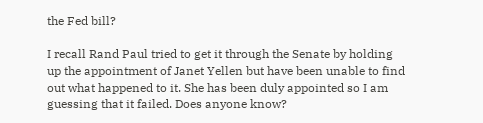the Fed bill?

I recall Rand Paul tried to get it through the Senate by holding up the appointment of Janet Yellen but have been unable to find out what happened to it. She has been duly appointed so I am guessing that it failed. Does anyone know?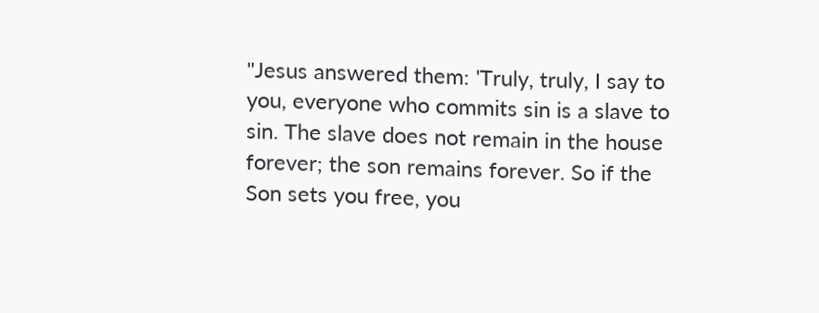"Jesus answered them: 'Truly, truly, I say to you, everyone who commits sin is a slave to sin. The slave does not remain in the house forever; the son remains forever. So if the Son sets you free, you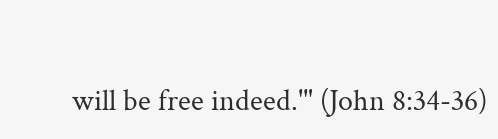will be free indeed.'" (John 8:34-36)